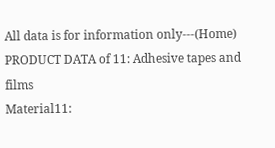All data is for information only---(Home)
PRODUCT DATA of 11: Adhesive tapes and films
Material11: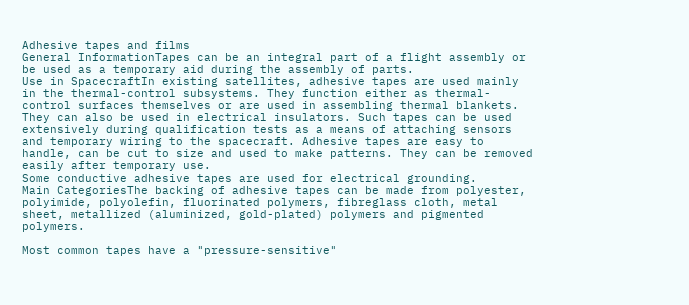Adhesive tapes and films
General InformationTapes can be an integral part of a flight assembly or be used as a temporary aid during the assembly of parts.
Use in SpacecraftIn existing satellites, adhesive tapes are used mainly in the thermal-control subsystems. They function either as thermal-control surfaces themselves or are used in assembling thermal blankets. They can also be used in electrical insulators. Such tapes can be used extensively during qualification tests as a means of attaching sensors and temporary wiring to the spacecraft. Adhesive tapes are easy to handle, can be cut to size and used to make patterns. They can be removed easily after temporary use.
Some conductive adhesive tapes are used for electrical grounding.
Main CategoriesThe backing of adhesive tapes can be made from polyester, polyimide, polyolefin, fluorinated polymers, fibreglass cloth, metal sheet, metallized (aluminized, gold-plated) polymers and pigmented polymers.

Most common tapes have a "pressure-sensitive"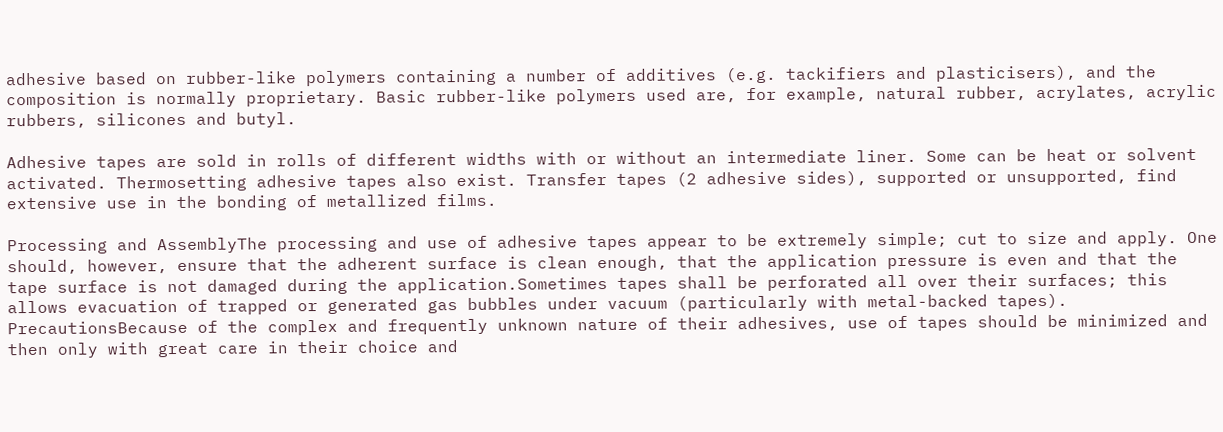adhesive based on rubber-like polymers containing a number of additives (e.g. tackifiers and plasticisers), and the composition is normally proprietary. Basic rubber-like polymers used are, for example, natural rubber, acrylates, acrylic rubbers, silicones and butyl.

Adhesive tapes are sold in rolls of different widths with or without an intermediate liner. Some can be heat or solvent activated. Thermosetting adhesive tapes also exist. Transfer tapes (2 adhesive sides), supported or unsupported, find extensive use in the bonding of metallized films.

Processing and AssemblyThe processing and use of adhesive tapes appear to be extremely simple; cut to size and apply. One should, however, ensure that the adherent surface is clean enough, that the application pressure is even and that the tape surface is not damaged during the application.Sometimes tapes shall be perforated all over their surfaces; this allows evacuation of trapped or generated gas bubbles under vacuum (particularly with metal-backed tapes).
PrecautionsBecause of the complex and frequently unknown nature of their adhesives, use of tapes should be minimized and then only with great care in their choice and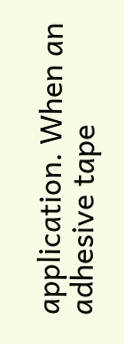application. When an adhesive tape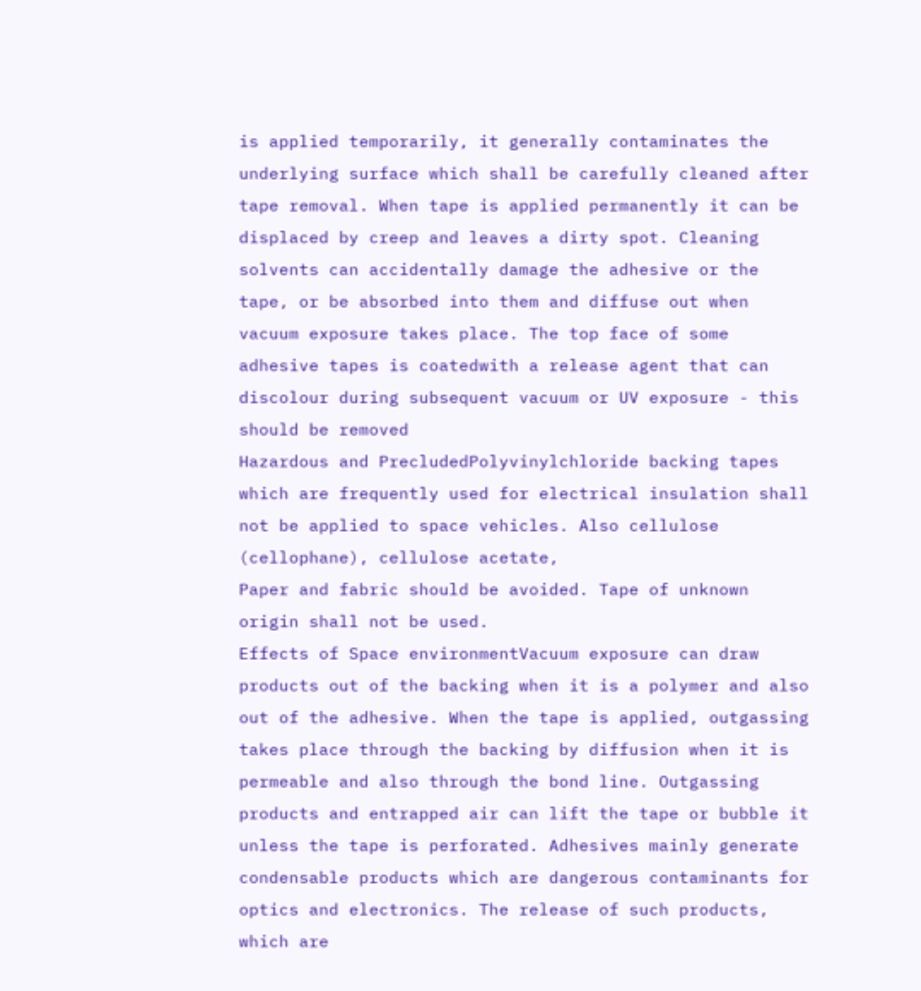is applied temporarily, it generally contaminates the underlying surface which shall be carefully cleaned after tape removal. When tape is applied permanently it can be displaced by creep and leaves a dirty spot. Cleaning solvents can accidentally damage the adhesive or the tape, or be absorbed into them and diffuse out when vacuum exposure takes place. The top face of some adhesive tapes is coatedwith a release agent that can discolour during subsequent vacuum or UV exposure - this should be removed
Hazardous and PrecludedPolyvinylchloride backing tapes which are frequently used for electrical insulation shall not be applied to space vehicles. Also cellulose (cellophane), cellulose acetate,
Paper and fabric should be avoided. Tape of unknown origin shall not be used.
Effects of Space environmentVacuum exposure can draw products out of the backing when it is a polymer and also out of the adhesive. When the tape is applied, outgassing takes place through the backing by diffusion when it is permeable and also through the bond line. Outgassing products and entrapped air can lift the tape or bubble it unless the tape is perforated. Adhesives mainly generate condensable products which are dangerous contaminants for optics and electronics. The release of such products, which are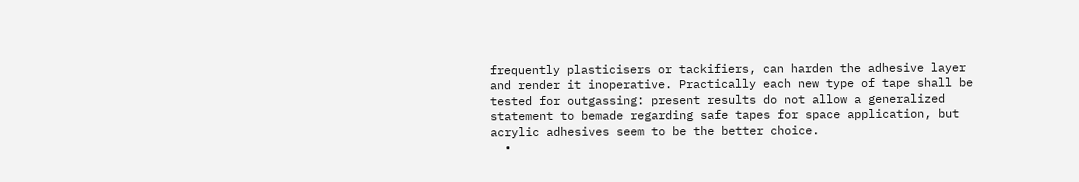frequently plasticisers or tackifiers, can harden the adhesive layer and render it inoperative. Practically each new type of tape shall be tested for outgassing: present results do not allow a generalized statement to bemade regarding safe tapes for space application, but acrylic adhesives seem to be the better choice.
  •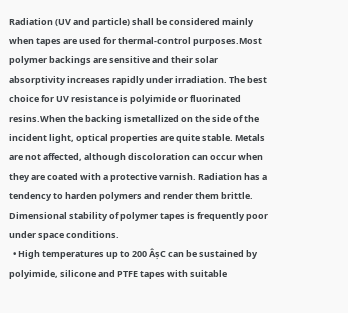Radiation (UV and particle) shall be considered mainly when tapes are used for thermal-control purposes.Most polymer backings are sensitive and their solar absorptivity increases rapidly under irradiation. The best choice for UV resistance is polyimide or fluorinated resins.When the backing ismetallized on the side of the incident light, optical properties are quite stable. Metals are not affected, although discoloration can occur when they are coated with a protective varnish. Radiation has a tendency to harden polymers and render them brittle. Dimensional stability of polymer tapes is frequently poor under space conditions.
  • High temperatures up to 200 ÂșC can be sustained by polyimide, silicone and PTFE tapes with suitable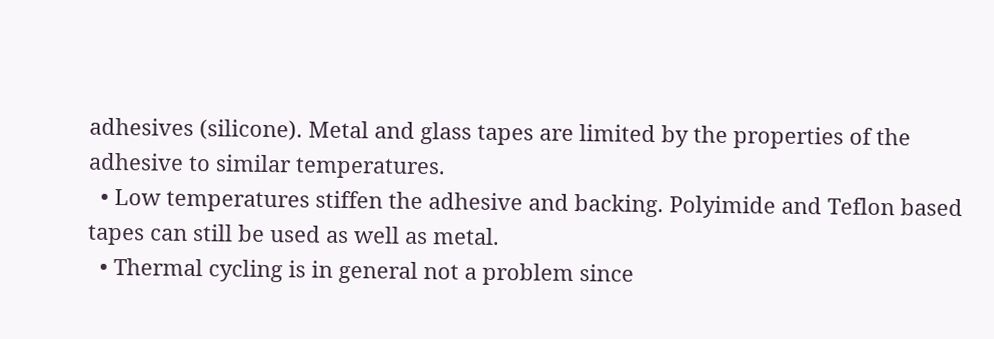adhesives (silicone). Metal and glass tapes are limited by the properties of the adhesive to similar temperatures.
  • Low temperatures stiffen the adhesive and backing. Polyimide and Teflon based tapes can still be used as well as metal.
  • Thermal cycling is in general not a problem since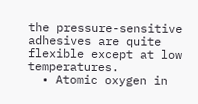the pressure-sensitive adhesives are quite flexible except at low temperatures.
  • Atomic oxygen in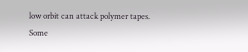low orbit can attack polymer tapes.
Some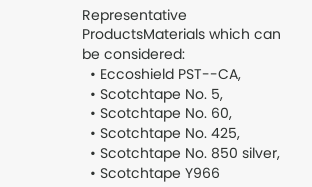Representative ProductsMaterials which can be considered:
  • Eccoshield PST--CA,
  • Scotchtape No. 5,
  • Scotchtape No. 60,
  • Scotchtape No. 425,
  • Scotchtape No. 850 silver,
  • Scotchtape Y966